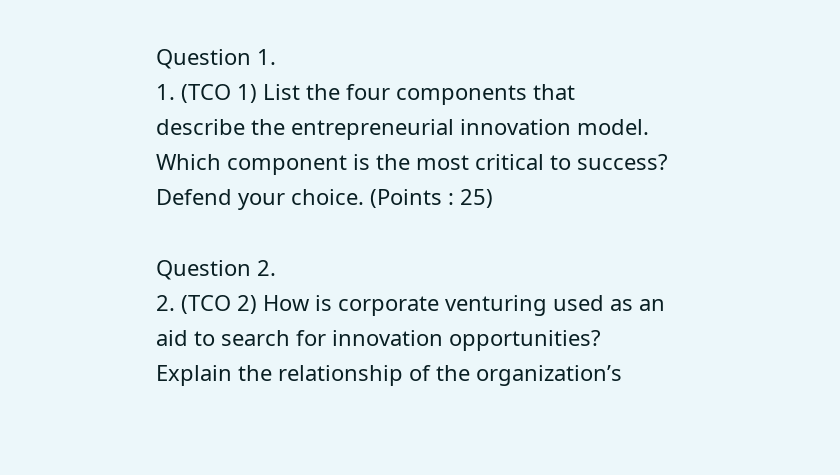Question 1.
1. (TCO 1) List the four components that describe the entrepreneurial innovation model. Which component is the most critical to success? Defend your choice. (Points : 25)

Question 2.
2. (TCO 2) How is corporate venturing used as an aid to search for innovation opportunities? Explain the relationship of the organization’s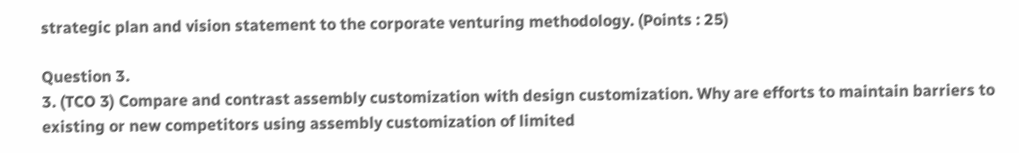strategic plan and vision statement to the corporate venturing methodology. (Points : 25)

Question 3.
3. (TCO 3) Compare and contrast assembly customization with design customization. Why are efforts to maintain barriers to existing or new competitors using assembly customization of limited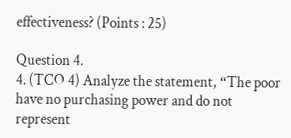effectiveness? (Points : 25)

Question 4.
4. (TCO 4) Analyze the statement, “The poor have no purchasing power and do not represent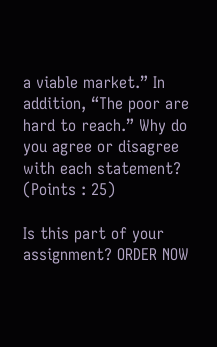a viable market.” In addition, “The poor are hard to reach.” Why do you agree or disagree with each statement? (Points : 25)

Is this part of your assignment? ORDER NOW